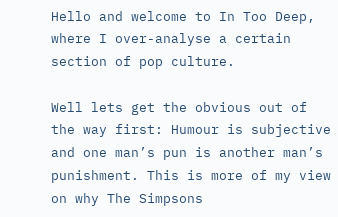Hello and welcome to In Too Deep, where I over-analyse a certain section of pop culture.

Well lets get the obvious out of the way first: Humour is subjective and one man’s pun is another man’s punishment. This is more of my view on why The Simpsons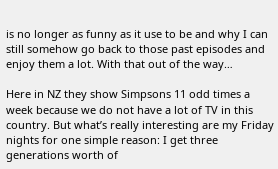is no longer as funny as it use to be and why I can still somehow go back to those past episodes and enjoy them a lot. With that out of the way…

Here in NZ they show Simpsons 11 odd times a week because we do not have a lot of TV in this country. But what’s really interesting are my Friday nights for one simple reason: I get three generations worth of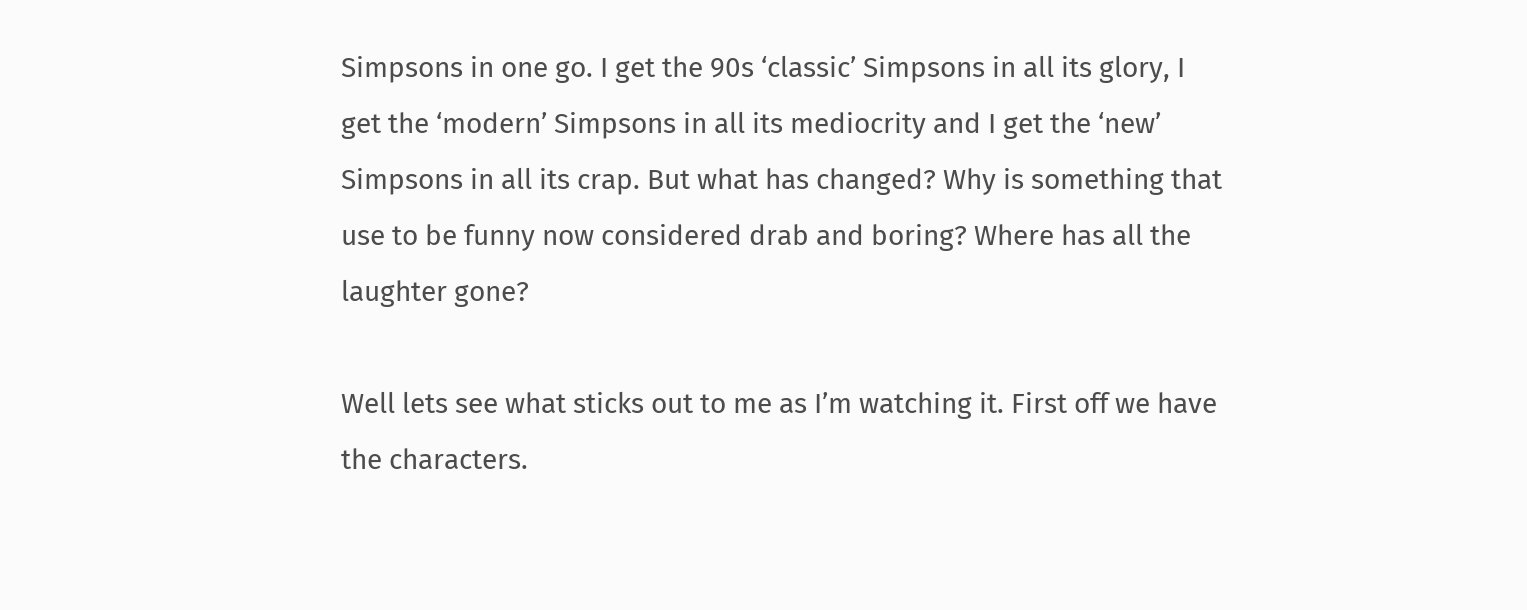Simpsons in one go. I get the 90s ‘classic’ Simpsons in all its glory, I get the ‘modern’ Simpsons in all its mediocrity and I get the ‘new’ Simpsons in all its crap. But what has changed? Why is something that use to be funny now considered drab and boring? Where has all the laughter gone?

Well lets see what sticks out to me as I’m watching it. First off we have the characters.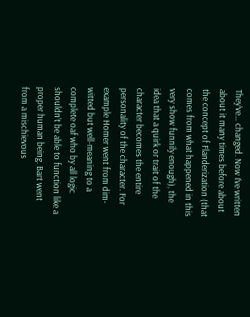They’ve… changed. Now I’ve written about it many times before about the concept of Flanderization (that comes from what happened in this very show funnily enough), the idea that a quirk or trait of the character becomes the entire personality of the character. For example Homer went from dim-witted but well-meaning to a complete oaf who by all logic shouldn’t be able to function like a proper human being. Bart went from a mischievous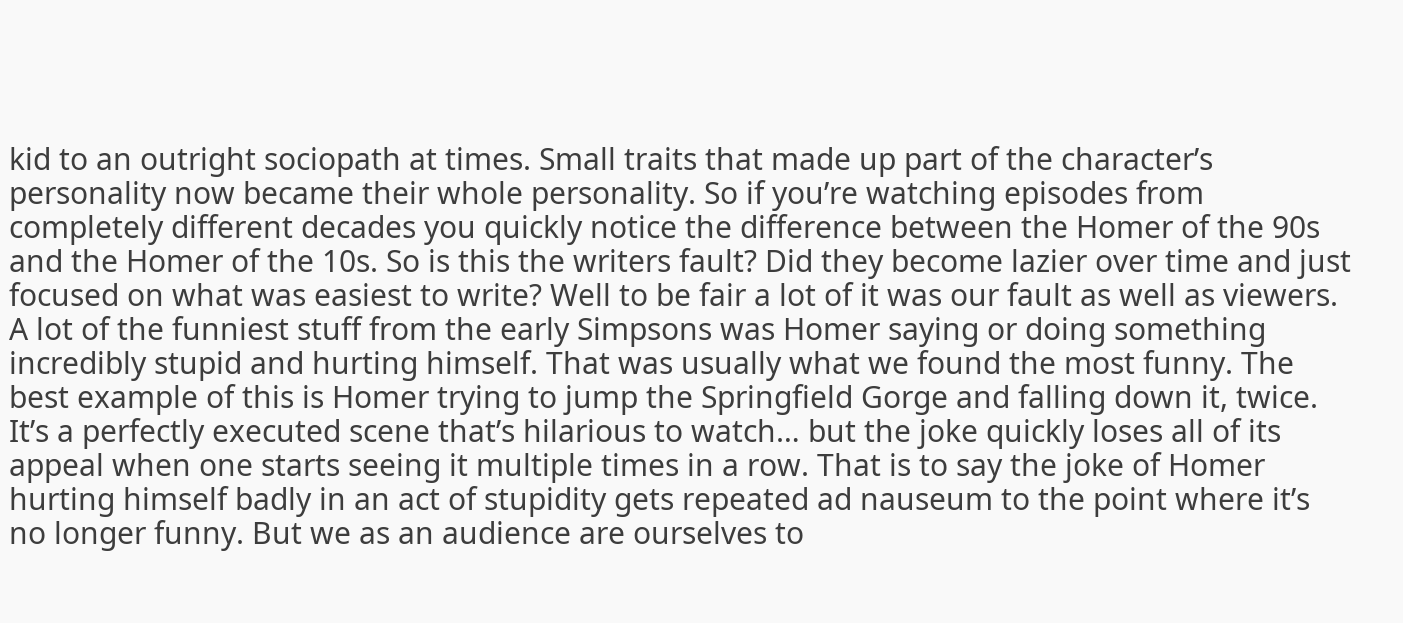kid to an outright sociopath at times. Small traits that made up part of the character’s personality now became their whole personality. So if you’re watching episodes from completely different decades you quickly notice the difference between the Homer of the 90s and the Homer of the 10s. So is this the writers fault? Did they become lazier over time and just focused on what was easiest to write? Well to be fair a lot of it was our fault as well as viewers. A lot of the funniest stuff from the early Simpsons was Homer saying or doing something incredibly stupid and hurting himself. That was usually what we found the most funny. The best example of this is Homer trying to jump the Springfield Gorge and falling down it, twice. It’s a perfectly executed scene that’s hilarious to watch… but the joke quickly loses all of its appeal when one starts seeing it multiple times in a row. That is to say the joke of Homer hurting himself badly in an act of stupidity gets repeated ad nauseum to the point where it’s no longer funny. But we as an audience are ourselves to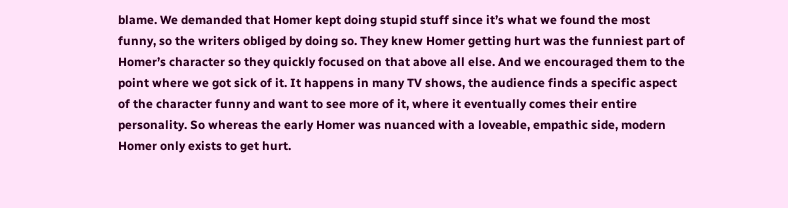blame. We demanded that Homer kept doing stupid stuff since it’s what we found the most funny, so the writers obliged by doing so. They knew Homer getting hurt was the funniest part of Homer’s character so they quickly focused on that above all else. And we encouraged them to the point where we got sick of it. It happens in many TV shows, the audience finds a specific aspect of the character funny and want to see more of it, where it eventually comes their entire personality. So whereas the early Homer was nuanced with a loveable, empathic side, modern Homer only exists to get hurt.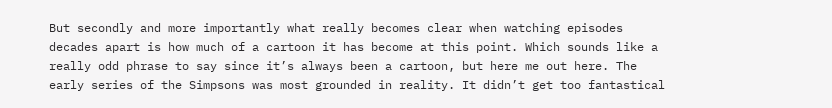But secondly and more importantly what really becomes clear when watching episodes decades apart is how much of a cartoon it has become at this point. Which sounds like a really odd phrase to say since it’s always been a cartoon, but here me out here. The early series of the Simpsons was most grounded in reality. It didn’t get too fantastical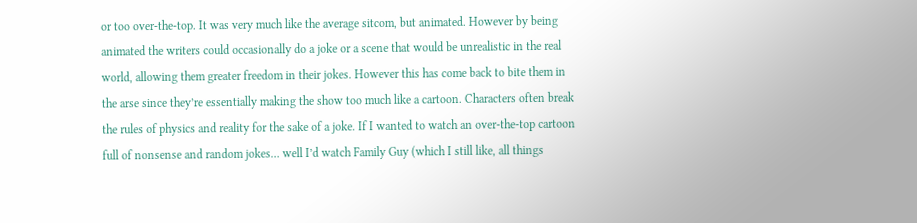or too over-the-top. It was very much like the average sitcom, but animated. However by being animated the writers could occasionally do a joke or a scene that would be unrealistic in the real world, allowing them greater freedom in their jokes. However this has come back to bite them in the arse since they’re essentially making the show too much like a cartoon. Characters often break the rules of physics and reality for the sake of a joke. If I wanted to watch an over-the-top cartoon full of nonsense and random jokes… well I’d watch Family Guy (which I still like, all things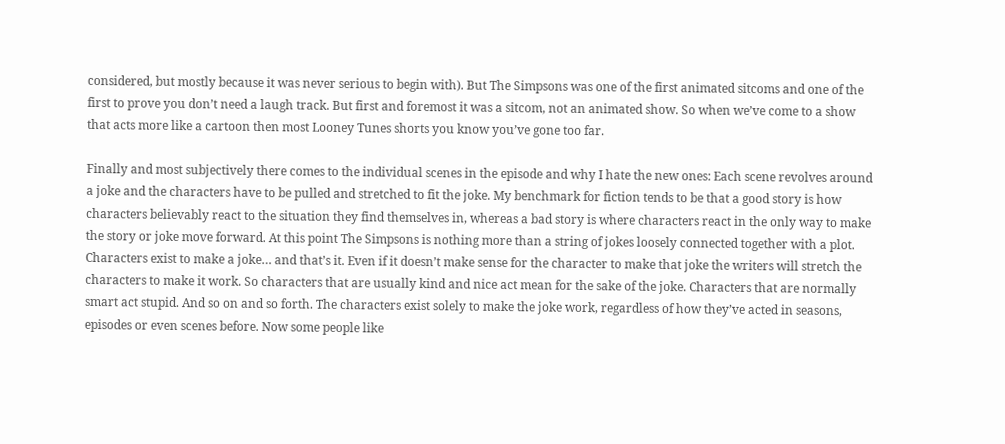considered, but mostly because it was never serious to begin with). But The Simpsons was one of the first animated sitcoms and one of the first to prove you don’t need a laugh track. But first and foremost it was a sitcom, not an animated show. So when we’ve come to a show that acts more like a cartoon then most Looney Tunes shorts you know you’ve gone too far.

Finally and most subjectively there comes to the individual scenes in the episode and why I hate the new ones: Each scene revolves around a joke and the characters have to be pulled and stretched to fit the joke. My benchmark for fiction tends to be that a good story is how characters believably react to the situation they find themselves in, whereas a bad story is where characters react in the only way to make the story or joke move forward. At this point The Simpsons is nothing more than a string of jokes loosely connected together with a plot. Characters exist to make a joke… and that’s it. Even if it doesn’t make sense for the character to make that joke the writers will stretch the characters to make it work. So characters that are usually kind and nice act mean for the sake of the joke. Characters that are normally smart act stupid. And so on and so forth. The characters exist solely to make the joke work, regardless of how they’ve acted in seasons, episodes or even scenes before. Now some people like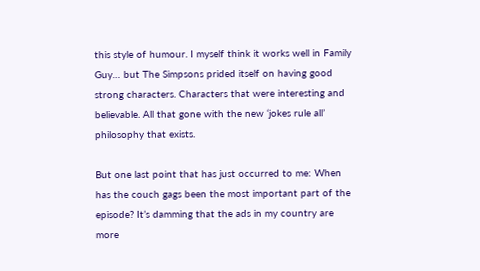this style of humour. I myself think it works well in Family Guy… but The Simpsons prided itself on having good strong characters. Characters that were interesting and believable. All that gone with the new ‘jokes rule all’ philosophy that exists.

But one last point that has just occurred to me: When has the couch gags been the most important part of the episode? It’s damming that the ads in my country are more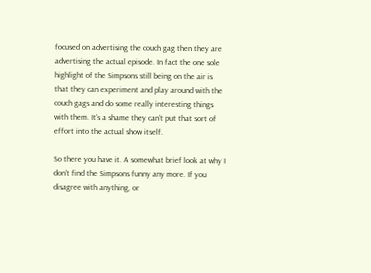focused on advertising the couch gag then they are advertising the actual episode. In fact the one sole highlight of the Simpsons still being on the air is that they can experiment and play around with the couch gags and do some really interesting things with them. It’s a shame they can’t put that sort of effort into the actual show itself.

So there you have it. A somewhat brief look at why I don’t find the Simpsons funny any more. If you disagree with anything, or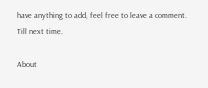have anything to add, feel free to leave a comment. Till next time.

About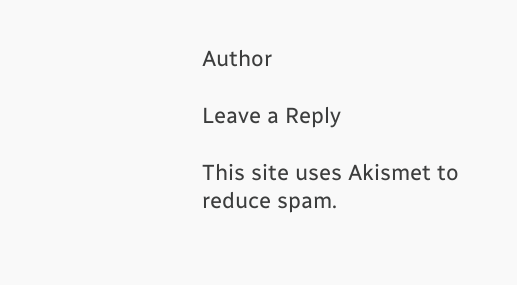Author

Leave a Reply

This site uses Akismet to reduce spam.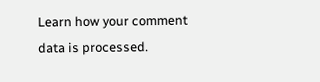Learn how your comment data is processed.